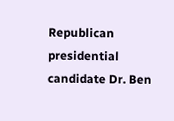Republican presidential candidate Dr. Ben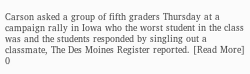Carson asked a group of fifth graders Thursday at a campaign rally in Iowa who the worst student in the class was and the students responded by singling out a classmate, The Des Moines Register reported. [Read More]
0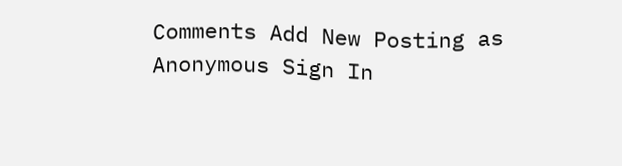Comments Add New Posting as Anonymous Sign In